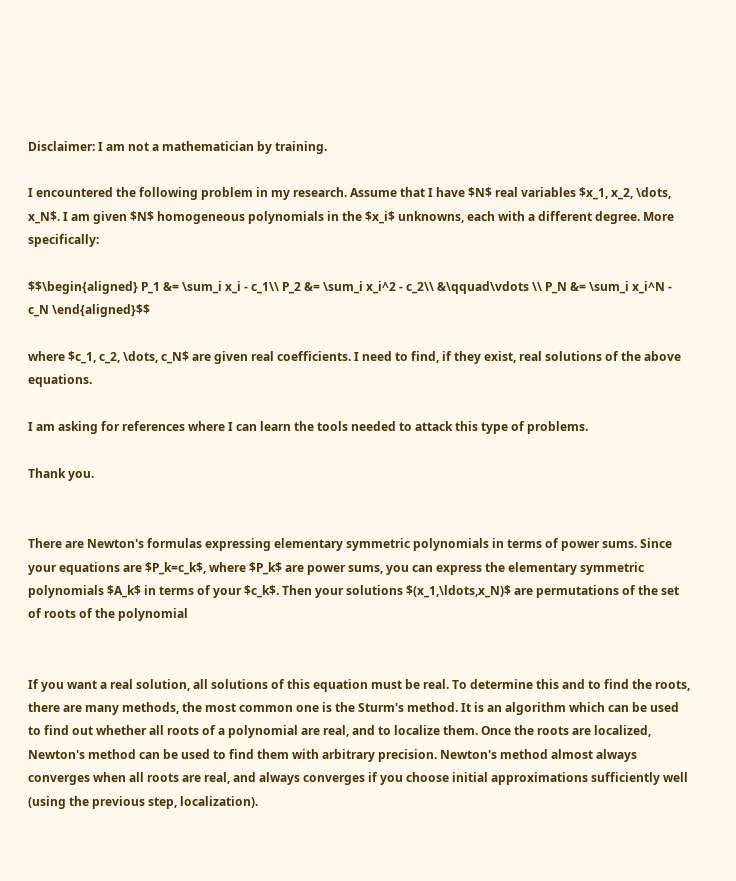Disclaimer: I am not a mathematician by training.

I encountered the following problem in my research. Assume that I have $N$ real variables $x_1, x_2, \dots, x_N$. I am given $N$ homogeneous polynomials in the $x_i$ unknowns, each with a different degree. More specifically:

$$\begin{aligned} P_1 &= \sum_i x_i - c_1\\ P_2 &= \sum_i x_i^2 - c_2\\ &\qquad\vdots \\ P_N &= \sum_i x_i^N - c_N \end{aligned}$$

where $c_1, c_2, \dots, c_N$ are given real coefficients. I need to find, if they exist, real solutions of the above equations.

I am asking for references where I can learn the tools needed to attack this type of problems.

Thank you.


There are Newton's formulas expressing elementary symmetric polynomials in terms of power sums. Since your equations are $P_k=c_k$, where $P_k$ are power sums, you can express the elementary symmetric polynomials $A_k$ in terms of your $c_k$. Then your solutions $(x_1,\ldots,x_N)$ are permutations of the set of roots of the polynomial


If you want a real solution, all solutions of this equation must be real. To determine this and to find the roots, there are many methods, the most common one is the Sturm's method. It is an algorithm which can be used to find out whether all roots of a polynomial are real, and to localize them. Once the roots are localized, Newton's method can be used to find them with arbitrary precision. Newton's method almost always converges when all roots are real, and always converges if you choose initial approximations sufficiently well (using the previous step, localization).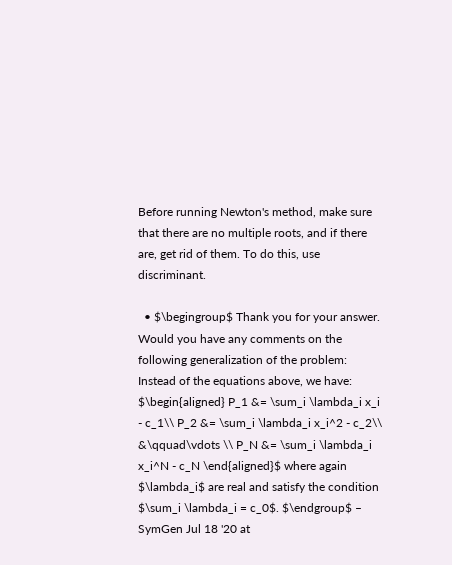Before running Newton's method, make sure that there are no multiple roots, and if there are, get rid of them. To do this, use discriminant.

  • $\begingroup$ Thank you for your answer. Would you have any comments on the following generalization of the problem: Instead of the equations above, we have: $\begin{aligned} P_1 &= \sum_i \lambda_i x_i - c_1\\ P_2 &= \sum_i \lambda_i x_i^2 - c_2\\ &\qquad\vdots \\ P_N &= \sum_i \lambda_i x_i^N - c_N \end{aligned}$ where again $\lambda_i$ are real and satisfy the condition $\sum_i \lambda_i = c_0$. $\endgroup$ – SymGen Jul 18 '20 at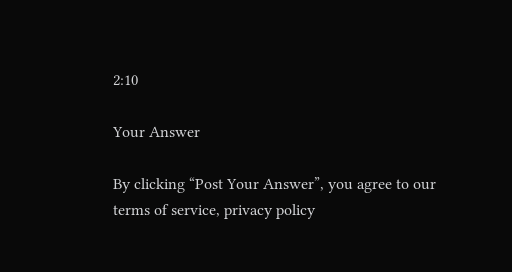2:10

Your Answer

By clicking “Post Your Answer”, you agree to our terms of service, privacy policy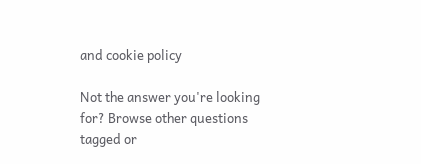and cookie policy

Not the answer you're looking for? Browse other questions tagged or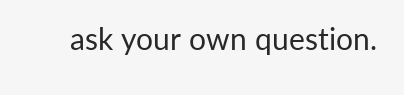ask your own question.